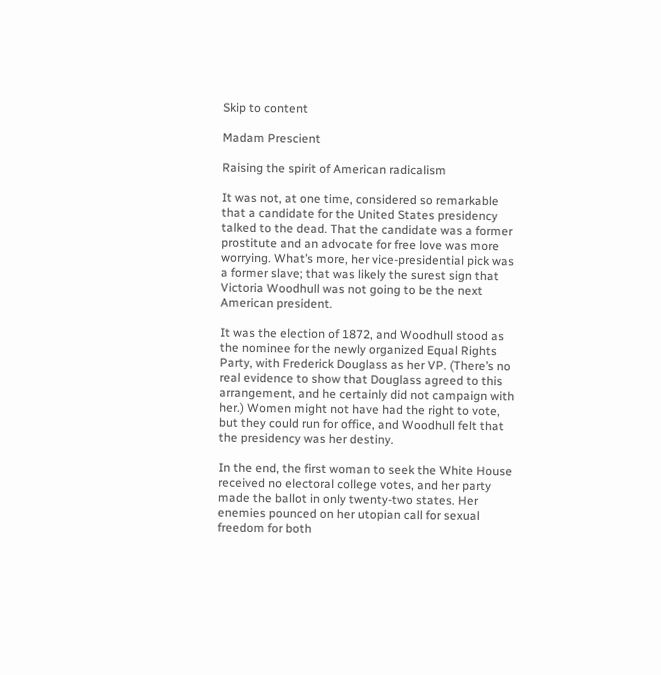Skip to content

Madam Prescient

Raising the spirit of American radicalism

It was not, at one time, considered so remarkable that a candidate for the United States presidency talked to the dead. That the candidate was a former prostitute and an advocate for free love was more worrying. What’s more, her vice-presidential pick was a former slave; that was likely the surest sign that Victoria Woodhull was not going to be the next American president.

It was the election of 1872, and Woodhull stood as the nominee for the newly organized Equal Rights Party, with Frederick Douglass as her VP. (There’s no real evidence to show that Douglass agreed to this arrangement, and he certainly did not campaign with her.) Women might not have had the right to vote, but they could run for office, and Woodhull felt that the presidency was her destiny.

In the end, the first woman to seek the White House received no electoral college votes, and her party made the ballot in only twenty-two states. Her enemies pounced on her utopian call for sexual freedom for both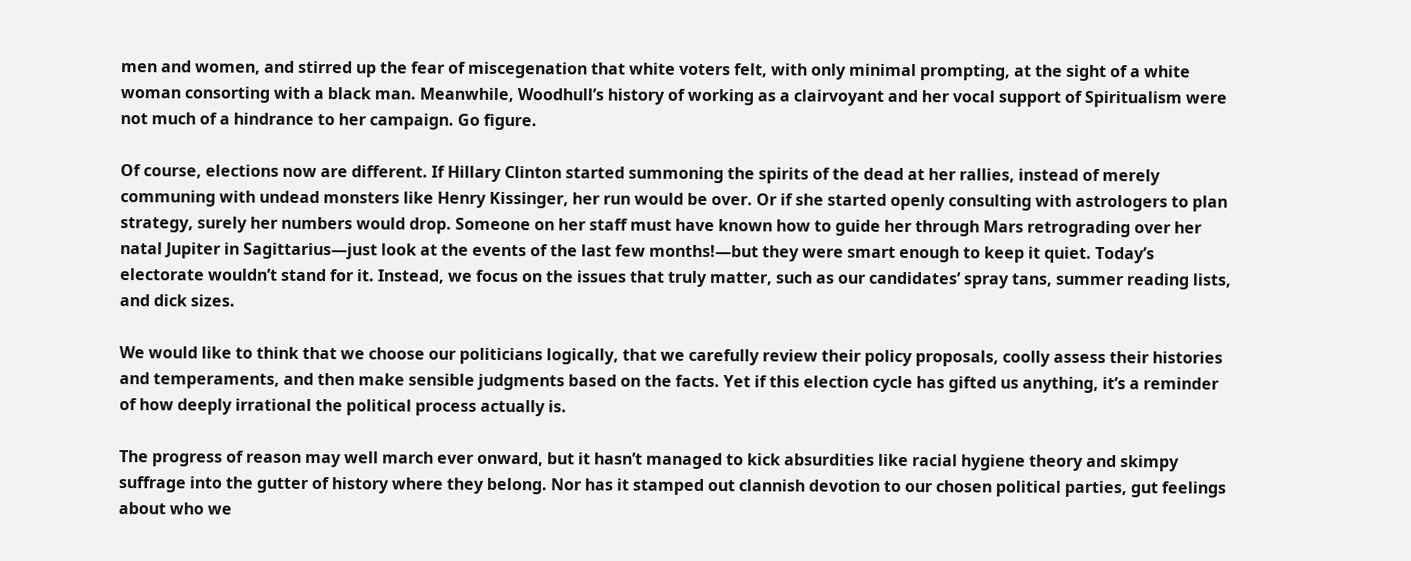men and women, and stirred up the fear of miscegenation that white voters felt, with only minimal prompting, at the sight of a white woman consorting with a black man. Meanwhile, Woodhull’s history of working as a clairvoyant and her vocal support of Spiritualism were not much of a hindrance to her campaign. Go figure.

Of course, elections now are different. If Hillary Clinton started summoning the spirits of the dead at her rallies, instead of merely communing with undead monsters like Henry Kissinger, her run would be over. Or if she started openly consulting with astrologers to plan strategy, surely her numbers would drop. Someone on her staff must have known how to guide her through Mars retrograding over her natal Jupiter in Sagittarius—just look at the events of the last few months!—but they were smart enough to keep it quiet. Today’s electorate wouldn’t stand for it. Instead, we focus on the issues that truly matter, such as our candidates’ spray tans, summer reading lists, and dick sizes.

We would like to think that we choose our politicians logically, that we carefully review their policy proposals, coolly assess their histories and temperaments, and then make sensible judgments based on the facts. Yet if this election cycle has gifted us anything, it’s a reminder of how deeply irrational the political process actually is.

The progress of reason may well march ever onward, but it hasn’t managed to kick absurdities like racial hygiene theory and skimpy suffrage into the gutter of history where they belong. Nor has it stamped out clannish devotion to our chosen political parties, gut feelings about who we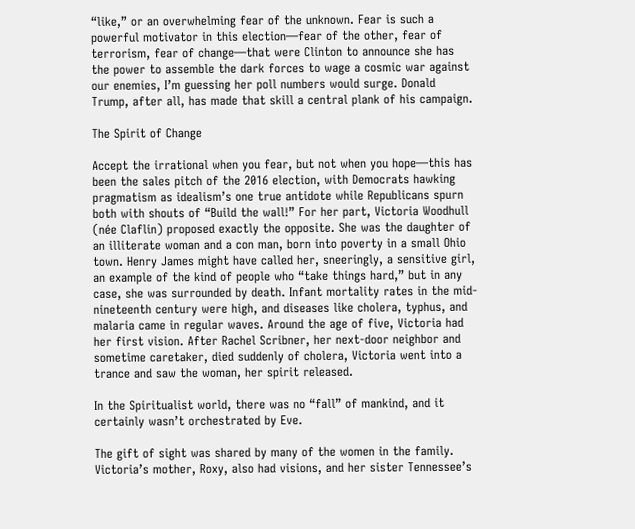“like,” or an overwhelming fear of the unknown. Fear is such a powerful motivator in this election—fear of the other, fear of terrorism, fear of change—that were Clinton to announce she has the power to assemble the dark forces to wage a cosmic war against our enemies, I’m guessing her poll numbers would surge. Donald Trump, after all, has made that skill a central plank of his campaign.

The Spirit of Change

Accept the irrational when you fear, but not when you hope—this has been the sales pitch of the 2016 election, with Democrats hawking pragmatism as idealism’s one true antidote while Republicans spurn both with shouts of “Build the wall!” For her part, Victoria Woodhull (née Claflin) proposed exactly the opposite. She was the daughter of an illiterate woman and a con man, born into poverty in a small Ohio town. Henry James might have called her, sneeringly, a sensitive girl, an example of the kind of people who “take things hard,” but in any case, she was surrounded by death. Infant mortality rates in the mid-nineteenth century were high, and diseases like cholera, typhus, and malaria came in regular waves. Around the age of five, Victoria had her first vision. After Rachel Scribner, her next-door neighbor and sometime caretaker, died suddenly of cholera, Victoria went into a trance and saw the woman, her spirit released.

In the Spiritualist world, there was no “fall” of mankind, and it certainly wasn’t orchestrated by Eve.

The gift of sight was shared by many of the women in the family. Victoria’s mother, Roxy, also had visions, and her sister Tennessee’s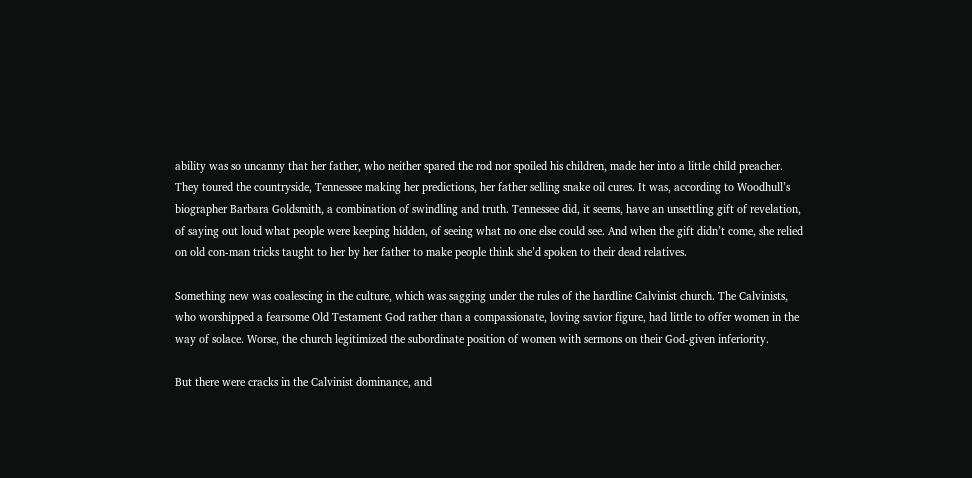ability was so uncanny that her father, who neither spared the rod nor spoiled his children, made her into a little child preacher. They toured the countryside, Tennessee making her predictions, her father selling snake oil cures. It was, according to Woodhull’s biographer Barbara Goldsmith, a combination of swindling and truth. Tennessee did, it seems, have an unsettling gift of revelation, of saying out loud what people were keeping hidden, of seeing what no one else could see. And when the gift didn’t come, she relied on old con-man tricks taught to her by her father to make people think she’d spoken to their dead relatives.

Something new was coalescing in the culture, which was sagging under the rules of the hardline Calvinist church. The Calvinists, who worshipped a fearsome Old Testament God rather than a compassionate, loving savior figure, had little to offer women in the way of solace. Worse, the church legitimized the subordinate position of women with sermons on their God-given inferiority.

But there were cracks in the Calvinist dominance, and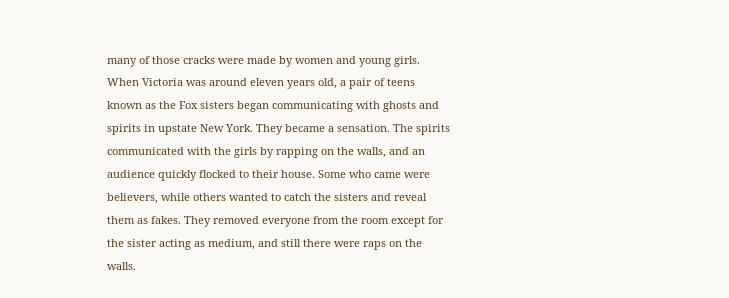many of those cracks were made by women and young girls. When Victoria was around eleven years old, a pair of teens known as the Fox sisters began communicating with ghosts and spirits in upstate New York. They became a sensation. The spirits communicated with the girls by rapping on the walls, and an audience quickly flocked to their house. Some who came were believers, while others wanted to catch the sisters and reveal them as fakes. They removed everyone from the room except for the sister acting as medium, and still there were raps on the walls.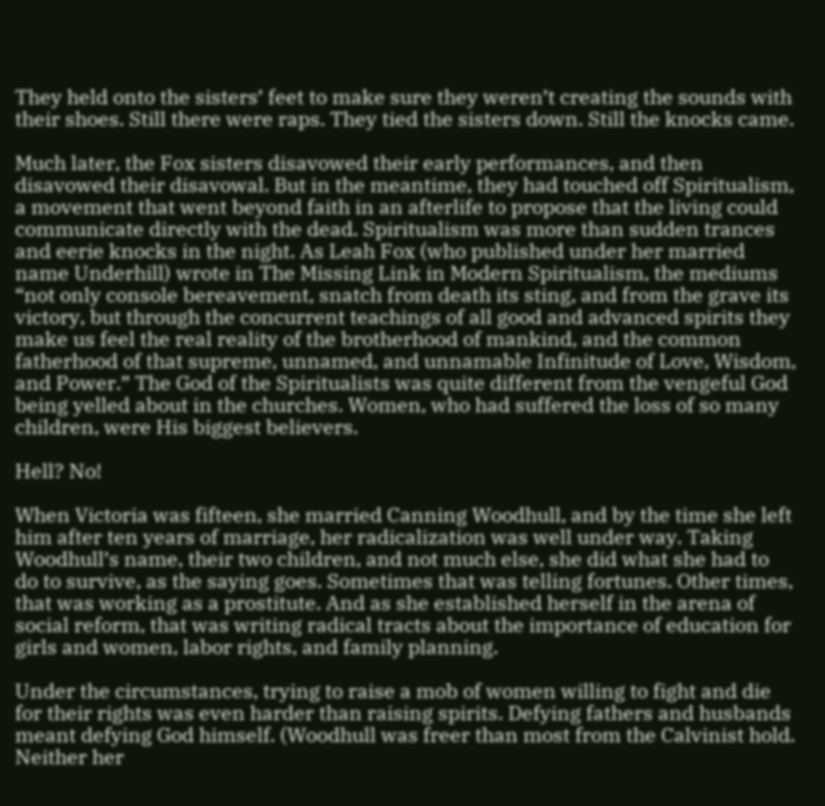They held onto the sisters’ feet to make sure they weren’t creating the sounds with their shoes. Still there were raps. They tied the sisters down. Still the knocks came.

Much later, the Fox sisters disavowed their early performances, and then disavowed their disavowal. But in the meantime, they had touched off Spiritualism, a movement that went beyond faith in an afterlife to propose that the living could communicate directly with the dead. Spiritualism was more than sudden trances and eerie knocks in the night. As Leah Fox (who published under her married name Underhill) wrote in The Missing Link in Modern Spiritualism, the mediums “not only console bereavement, snatch from death its sting, and from the grave its victory, but through the concurrent teachings of all good and advanced spirits they make us feel the real reality of the brotherhood of mankind, and the common fatherhood of that supreme, unnamed, and unnamable Infinitude of Love, Wisdom, and Power.” The God of the Spiritualists was quite different from the vengeful God being yelled about in the churches. Women, who had suffered the loss of so many children, were His biggest believers.

Hell? No!

When Victoria was fifteen, she married Canning Woodhull, and by the time she left him after ten years of marriage, her radicalization was well under way. Taking Woodhull’s name, their two children, and not much else, she did what she had to do to survive, as the saying goes. Sometimes that was telling fortunes. Other times, that was working as a prostitute. And as she established herself in the arena of social reform, that was writing radical tracts about the importance of education for girls and women, labor rights, and family planning.

Under the circumstances, trying to raise a mob of women willing to fight and die for their rights was even harder than raising spirits. Defying fathers and husbands meant defying God himself. (Woodhull was freer than most from the Calvinist hold. Neither her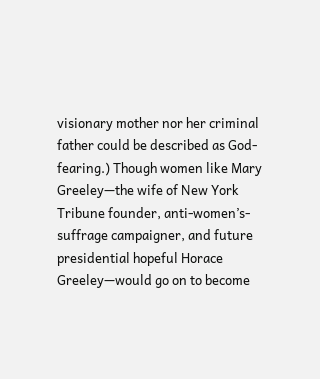visionary mother nor her criminal father could be described as God-fearing.) Though women like Mary Greeley—the wife of New York Tribune founder, anti-women’s-suffrage campaigner, and future presidential hopeful Horace Greeley—would go on to become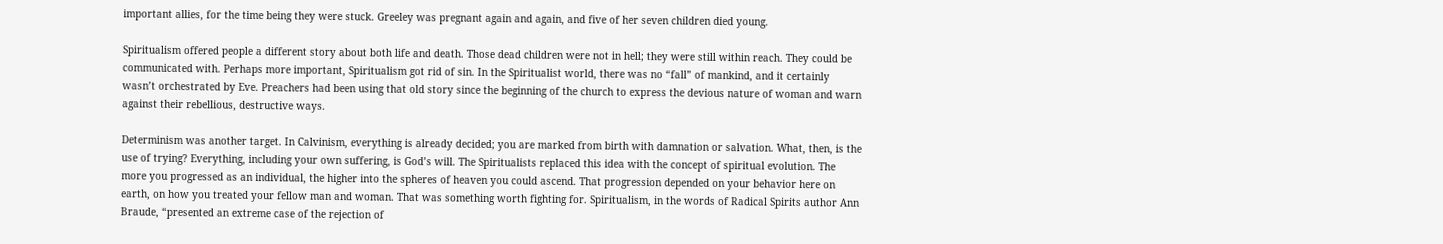important allies, for the time being they were stuck. Greeley was pregnant again and again, and five of her seven children died young.

Spiritualism offered people a different story about both life and death. Those dead children were not in hell; they were still within reach. They could be communicated with. Perhaps more important, Spiritualism got rid of sin. In the Spiritualist world, there was no “fall” of mankind, and it certainly wasn’t orchestrated by Eve. Preachers had been using that old story since the beginning of the church to express the devious nature of woman and warn against their rebellious, destructive ways.

Determinism was another target. In Calvinism, everything is already decided; you are marked from birth with damnation or salvation. What, then, is the use of trying? Everything, including your own suffering, is God’s will. The Spiritualists replaced this idea with the concept of spiritual evolution. The more you progressed as an individual, the higher into the spheres of heaven you could ascend. That progression depended on your behavior here on earth, on how you treated your fellow man and woman. That was something worth fighting for. Spiritualism, in the words of Radical Spirits author Ann Braude, “presented an extreme case of the rejection of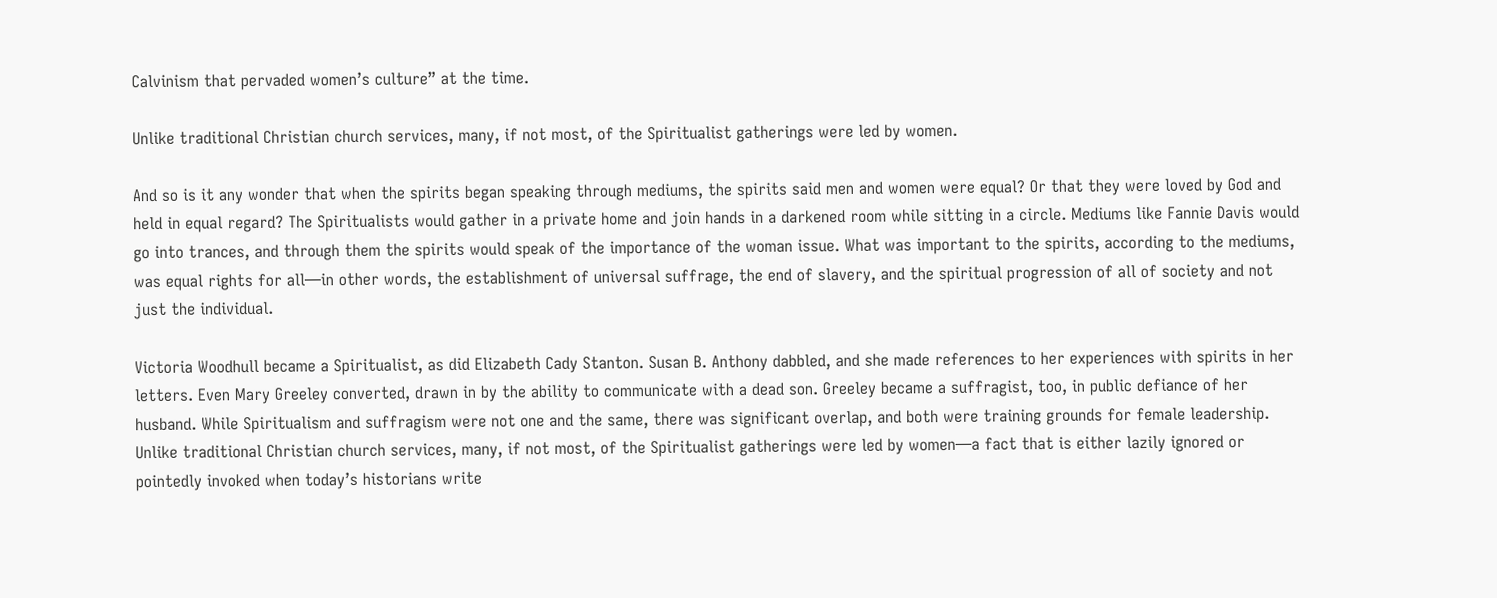Calvinism that pervaded women’s culture” at the time.

Unlike traditional Christian church services, many, if not most, of the Spiritualist gatherings were led by women.

And so is it any wonder that when the spirits began speaking through mediums, the spirits said men and women were equal? Or that they were loved by God and held in equal regard? The Spiritualists would gather in a private home and join hands in a darkened room while sitting in a circle. Mediums like Fannie Davis would go into trances, and through them the spirits would speak of the importance of the woman issue. What was important to the spirits, according to the mediums, was equal rights for all—in other words, the establishment of universal suffrage, the end of slavery, and the spiritual progression of all of society and not just the individual.

Victoria Woodhull became a Spiritualist, as did Elizabeth Cady Stanton. Susan B. Anthony dabbled, and she made references to her experiences with spirits in her letters. Even Mary Greeley converted, drawn in by the ability to communicate with a dead son. Greeley became a suffragist, too, in public defiance of her husband. While Spiritualism and suffragism were not one and the same, there was significant overlap, and both were training grounds for female leadership. Unlike traditional Christian church services, many, if not most, of the Spiritualist gatherings were led by women—a fact that is either lazily ignored or pointedly invoked when today’s historians write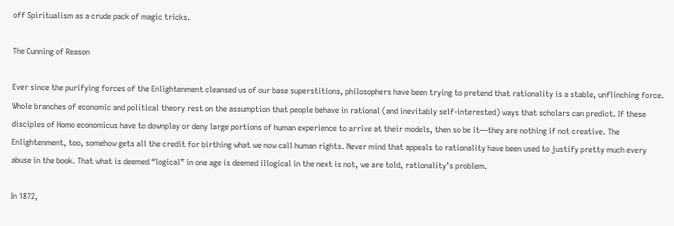off Spiritualism as a crude pack of magic tricks.

The Cunning of Reason

Ever since the purifying forces of the Enlightenment cleansed us of our base superstitions, philosophers have been trying to pretend that rationality is a stable, unflinching force. Whole branches of economic and political theory rest on the assumption that people behave in rational (and inevitably self-interested) ways that scholars can predict. If these disciples of Homo economicus have to downplay or deny large portions of human experience to arrive at their models, then so be it—they are nothing if not creative. The Enlightenment, too, somehow gets all the credit for birthing what we now call human rights. Never mind that appeals to rationality have been used to justify pretty much every abuse in the book. That what is deemed “logical” in one age is deemed illogical in the next is not, we are told, rationality’s problem.

In 1872,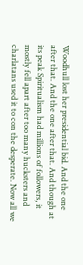Woodhull lost her presidential bid. And the one after that. And the one after that. And though at its peak Spiritualism had millions of followers, it mostly fell apart after too many hucksters and charlatans used it to con the desperate. Now all we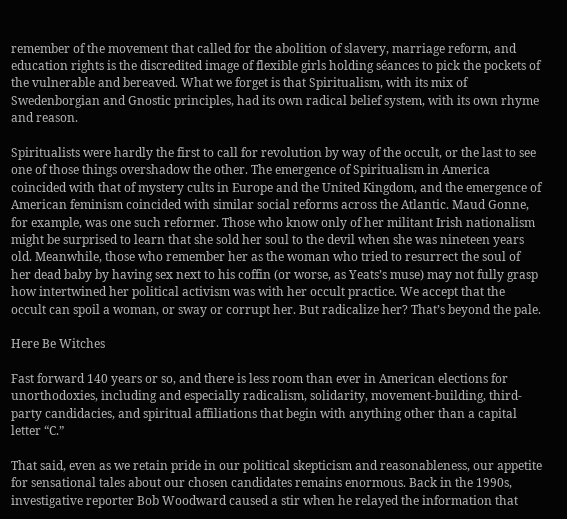remember of the movement that called for the abolition of slavery, marriage reform, and education rights is the discredited image of flexible girls holding séances to pick the pockets of the vulnerable and bereaved. What we forget is that Spiritualism, with its mix of Swedenborgian and Gnostic principles, had its own radical belief system, with its own rhyme and reason.

Spiritualists were hardly the first to call for revolution by way of the occult, or the last to see one of those things overshadow the other. The emergence of Spiritualism in America coincided with that of mystery cults in Europe and the United Kingdom, and the emergence of American feminism coincided with similar social reforms across the Atlantic. Maud Gonne, for example, was one such reformer. Those who know only of her militant Irish nationalism might be surprised to learn that she sold her soul to the devil when she was nineteen years old. Meanwhile, those who remember her as the woman who tried to resurrect the soul of her dead baby by having sex next to his coffin (or worse, as Yeats’s muse) may not fully grasp how intertwined her political activism was with her occult practice. We accept that the occult can spoil a woman, or sway or corrupt her. But radicalize her? That’s beyond the pale.

Here Be Witches

Fast forward 140 years or so, and there is less room than ever in American elections for unorthodoxies, including and especially radicalism, solidarity, movement-building, third-party candidacies, and spiritual affiliations that begin with anything other than a capital letter “C.”

That said, even as we retain pride in our political skepticism and reasonableness, our appetite for sensational tales about our chosen candidates remains enormous. Back in the 1990s, investigative reporter Bob Woodward caused a stir when he relayed the information that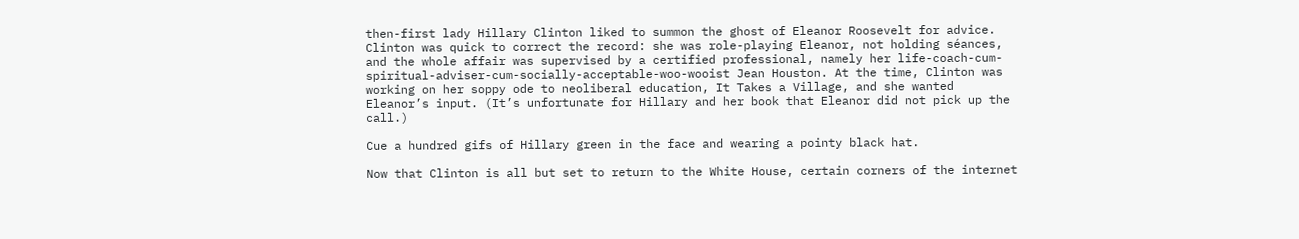then-first lady Hillary Clinton liked to summon the ghost of Eleanor Roosevelt for advice. Clinton was quick to correct the record: she was role-playing Eleanor, not holding séances, and the whole affair was supervised by a certified professional, namely her life-coach-cum-spiritual-adviser-cum-socially-acceptable-woo-wooist Jean Houston. At the time, Clinton was working on her soppy ode to neoliberal education, It Takes a Village, and she wanted Eleanor’s input. (It’s unfortunate for Hillary and her book that Eleanor did not pick up the call.)

Cue a hundred gifs of Hillary green in the face and wearing a pointy black hat.

Now that Clinton is all but set to return to the White House, certain corners of the internet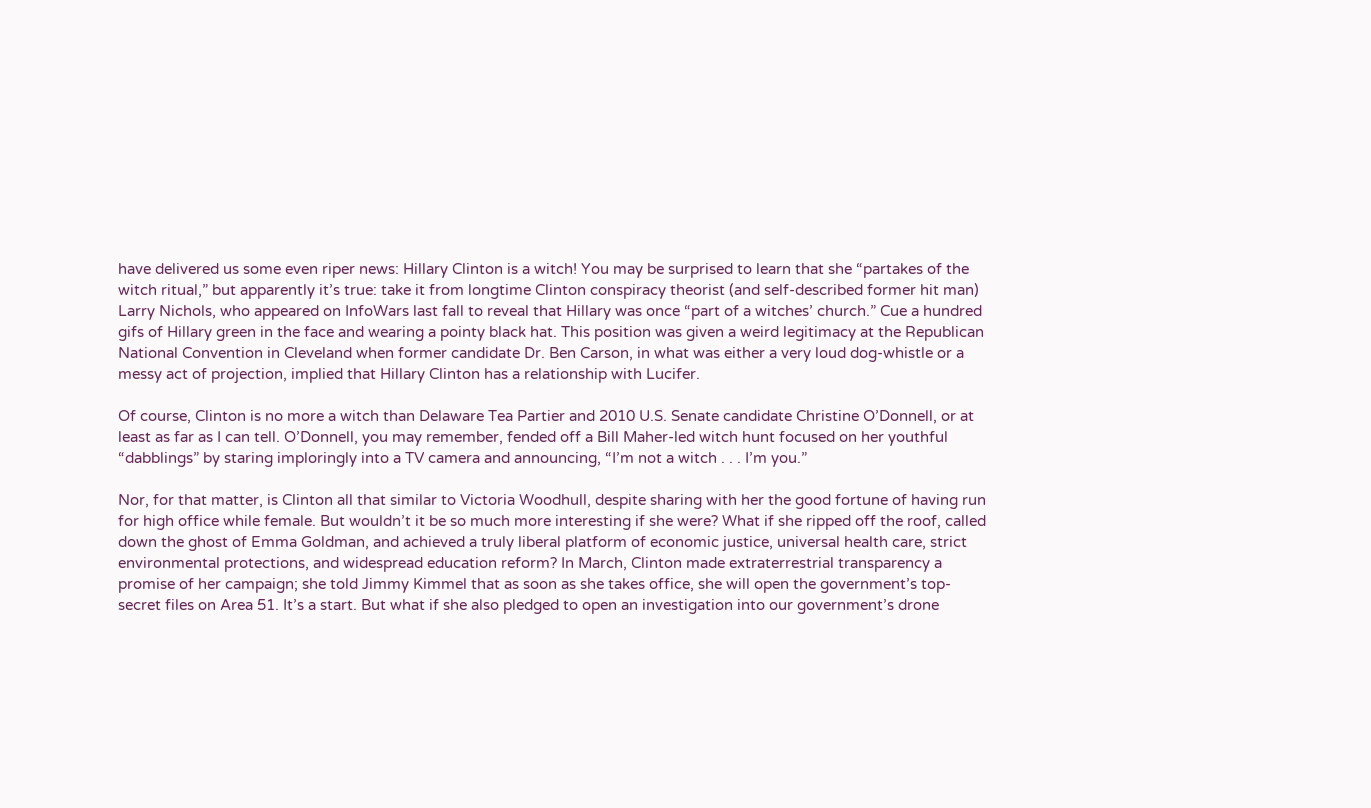have delivered us some even riper news: Hillary Clinton is a witch! You may be surprised to learn that she “partakes of the witch ritual,” but apparently it’s true: take it from longtime Clinton conspiracy theorist (and self-described former hit man) Larry Nichols, who appeared on InfoWars last fall to reveal that Hillary was once “part of a witches’ church.” Cue a hundred gifs of Hillary green in the face and wearing a pointy black hat. This position was given a weird legitimacy at the Republican National Convention in Cleveland when former candidate Dr. Ben Carson, in what was either a very loud dog-whistle or a messy act of projection, implied that Hillary Clinton has a relationship with Lucifer.

Of course, Clinton is no more a witch than Delaware Tea Partier and 2010 U.S. Senate candidate Christine O’Donnell, or at least as far as I can tell. O’Donnell, you may remember, fended off a Bill Maher-led witch hunt focused on her youthful “dabblings” by staring imploringly into a TV camera and announcing, “I’m not a witch . . . I’m you.”

Nor, for that matter, is Clinton all that similar to Victoria Woodhull, despite sharing with her the good fortune of having run for high office while female. But wouldn’t it be so much more interesting if she were? What if she ripped off the roof, called down the ghost of Emma Goldman, and achieved a truly liberal platform of economic justice, universal health care, strict environmental protections, and widespread education reform? In March, Clinton made extraterrestrial transparency a promise of her campaign; she told Jimmy Kimmel that as soon as she takes office, she will open the government’s top-secret files on Area 51. It’s a start. But what if she also pledged to open an investigation into our government’s drone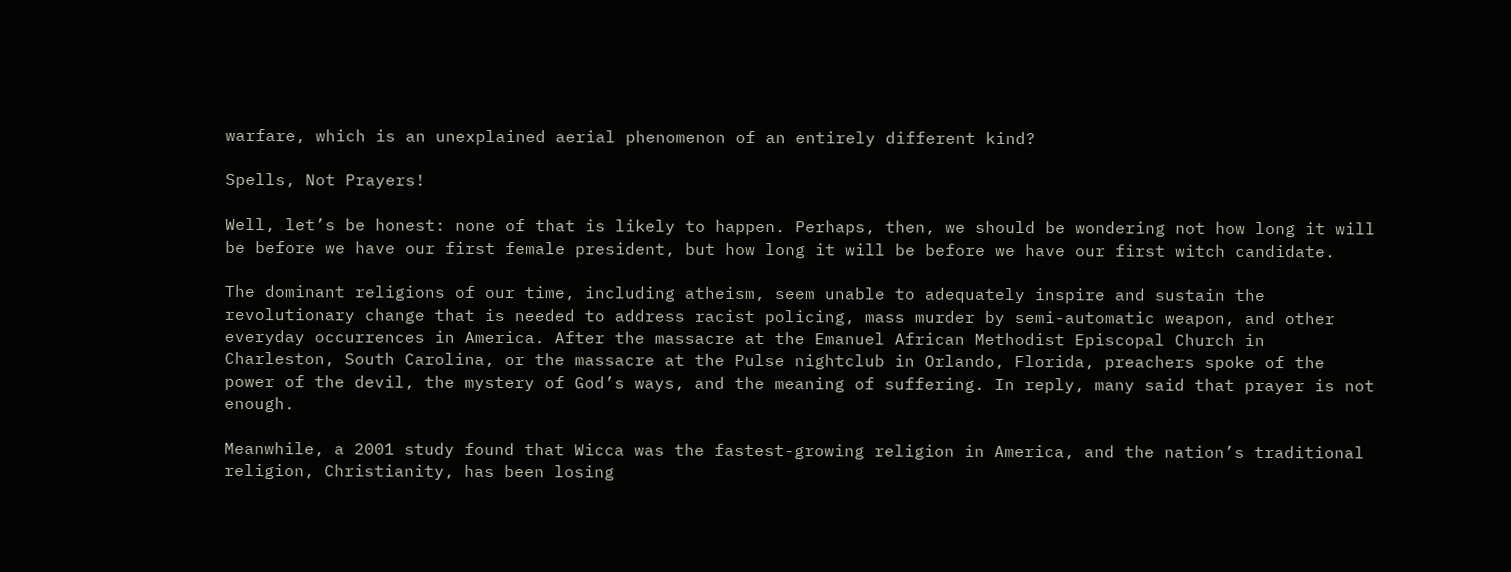warfare, which is an unexplained aerial phenomenon of an entirely different kind?

Spells, Not Prayers!

Well, let’s be honest: none of that is likely to happen. Perhaps, then, we should be wondering not how long it will be before we have our first female president, but how long it will be before we have our first witch candidate.

The dominant religions of our time, including atheism, seem unable to adequately inspire and sustain the revolutionary change that is needed to address racist policing, mass murder by semi-automatic weapon, and other everyday occurrences in America. After the massacre at the Emanuel African Methodist Episcopal Church in Charleston, South Carolina, or the massacre at the Pulse nightclub in Orlando, Florida, preachers spoke of the power of the devil, the mystery of God’s ways, and the meaning of suffering. In reply, many said that prayer is not enough.

Meanwhile, a 2001 study found that Wicca was the fastest-growing religion in America, and the nation’s traditional religion, Christianity, has been losing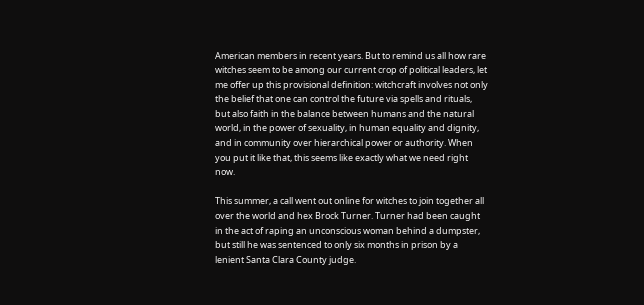American members in recent years. But to remind us all how rare witches seem to be among our current crop of political leaders, let me offer up this provisional definition: witchcraft involves not only the belief that one can control the future via spells and rituals, but also faith in the balance between humans and the natural world, in the power of sexuality, in human equality and dignity, and in community over hierarchical power or authority. When you put it like that, this seems like exactly what we need right now.

This summer, a call went out online for witches to join together all over the world and hex Brock Turner. Turner had been caught in the act of raping an unconscious woman behind a dumpster, but still he was sentenced to only six months in prison by a lenient Santa Clara County judge.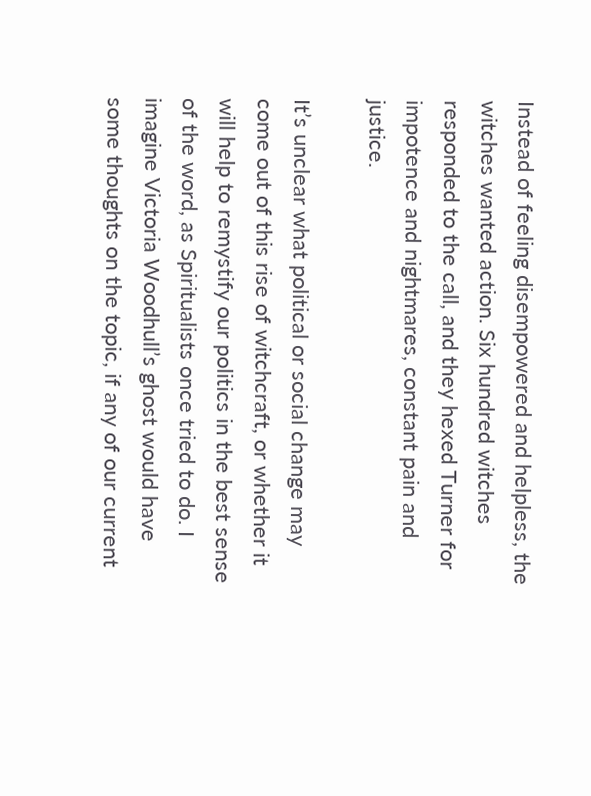Instead of feeling disempowered and helpless, the witches wanted action. Six hundred witches responded to the call, and they hexed Turner for impotence and nightmares, constant pain and justice.

It’s unclear what political or social change may come out of this rise of witchcraft, or whether it will help to remystify our politics in the best sense of the word, as Spiritualists once tried to do. I imagine Victoria Woodhull’s ghost would have some thoughts on the topic, if any of our current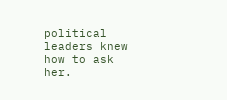political leaders knew how to ask her.